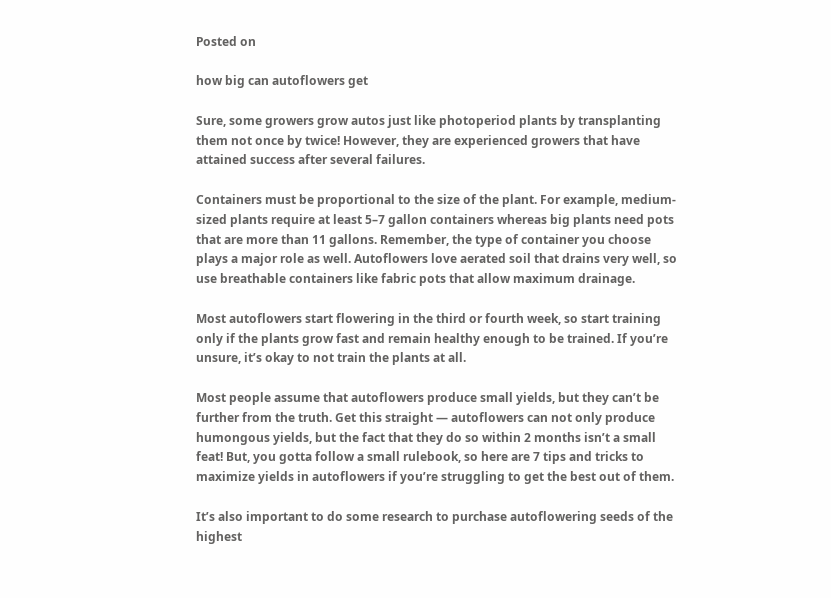Posted on

how big can autoflowers get

Sure, some growers grow autos just like photoperiod plants by transplanting them not once by twice! However, they are experienced growers that have attained success after several failures.

Containers must be proportional to the size of the plant. For example, medium-sized plants require at least 5–7 gallon containers whereas big plants need pots that are more than 11 gallons. Remember, the type of container you choose plays a major role as well. Autoflowers love aerated soil that drains very well, so use breathable containers like fabric pots that allow maximum drainage.

Most autoflowers start flowering in the third or fourth week, so start training only if the plants grow fast and remain healthy enough to be trained. If you’re unsure, it’s okay to not train the plants at all.

Most people assume that autoflowers produce small yields, but they can’t be further from the truth. Get this straight — autoflowers can not only produce humongous yields, but the fact that they do so within 2 months isn’t a small feat! But, you gotta follow a small rulebook, so here are 7 tips and tricks to maximize yields in autoflowers if you’re struggling to get the best out of them.

It’s also important to do some research to purchase autoflowering seeds of the highest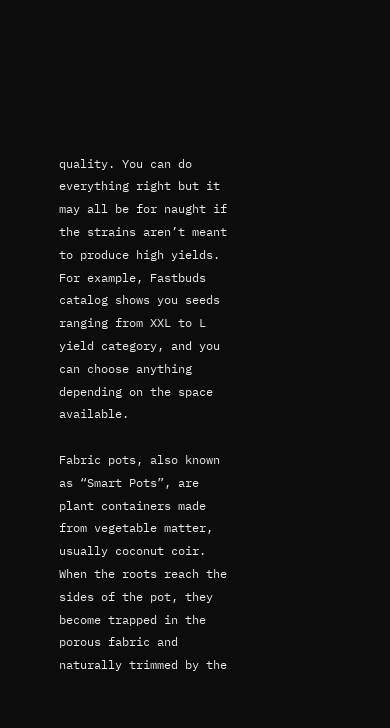quality. You can do everything right but it may all be for naught if the strains aren’t meant to produce high yields. For example, Fastbuds catalog shows you seeds ranging from XXL to L yield category, and you can choose anything depending on the space available.

Fabric pots, also known as “Smart Pots”, are plant containers made from vegetable matter, usually coconut coir. When the roots reach the sides of the pot, they become trapped in the porous fabric and naturally trimmed by the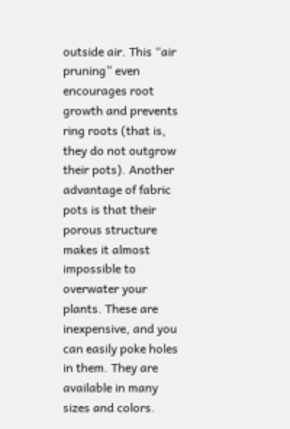outside air. This “air pruning” even encourages root growth and prevents ring roots (that is, they do not outgrow their pots). Another advantage of fabric pots is that their porous structure makes it almost impossible to overwater your plants. These are inexpensive, and you can easily poke holes in them. They are available in many sizes and colors.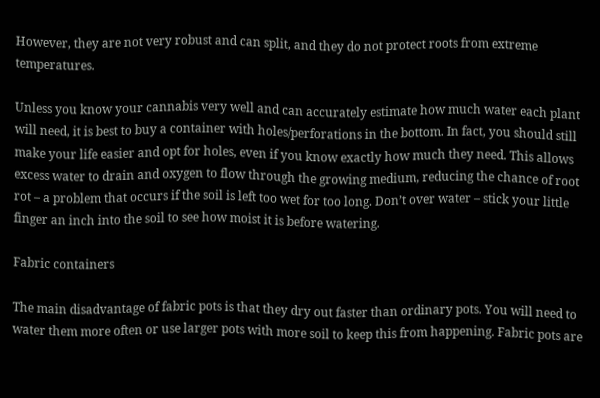However, they are not very robust and can split, and they do not protect roots from extreme temperatures.

Unless you know your cannabis very well and can accurately estimate how much water each plant will need, it is best to buy a container with holes/perforations in the bottom. In fact, you should still make your life easier and opt for holes, even if you know exactly how much they need. This allows excess water to drain and oxygen to flow through the growing medium, reducing the chance of root rot – a problem that occurs if the soil is left too wet for too long. Don’t over water – stick your little finger an inch into the soil to see how moist it is before watering.

Fabric containers

The main disadvantage of fabric pots is that they dry out faster than ordinary pots. You will need to water them more often or use larger pots with more soil to keep this from happening. Fabric pots are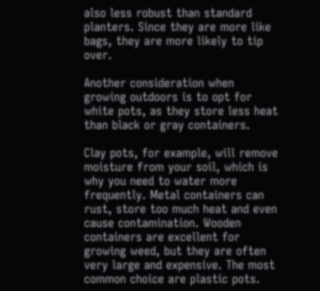also less robust than standard planters. Since they are more like bags, they are more likely to tip over.

Another consideration when growing outdoors is to opt for white pots, as they store less heat than black or gray containers.

Clay pots, for example, will remove moisture from your soil, which is why you need to water more frequently. Metal containers can rust, store too much heat and even cause contamination. Wooden containers are excellent for growing weed, but they are often very large and expensive. The most common choice are plastic pots.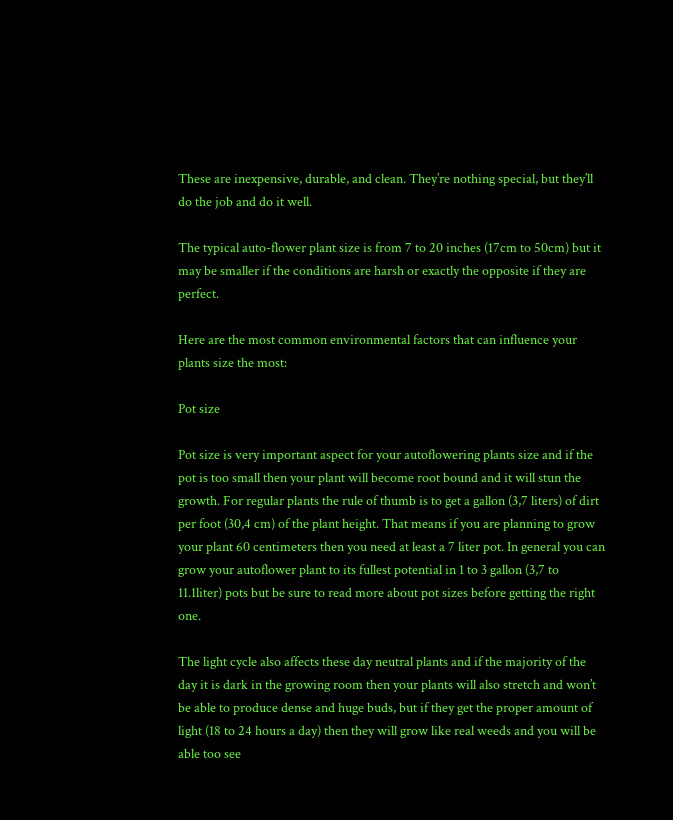These are inexpensive, durable, and clean. They’re nothing special, but they’ll do the job and do it well.

The typical auto-flower plant size is from 7 to 20 inches (17cm to 50cm) but it may be smaller if the conditions are harsh or exactly the opposite if they are perfect.

Here are the most common environmental factors that can influence your plants size the most:

Pot size

Pot size is very important aspect for your autoflowering plants size and if the pot is too small then your plant will become root bound and it will stun the growth. For regular plants the rule of thumb is to get a gallon (3,7 liters) of dirt per foot (30,4 cm) of the plant height. That means if you are planning to grow your plant 60 centimeters then you need at least a 7 liter pot. In general you can grow your autoflower plant to its fullest potential in 1 to 3 gallon (3,7 to 11.1liter) pots but be sure to read more about pot sizes before getting the right one.

The light cycle also affects these day neutral plants and if the majority of the day it is dark in the growing room then your plants will also stretch and won’t be able to produce dense and huge buds, but if they get the proper amount of light (18 to 24 hours a day) then they will grow like real weeds and you will be able too see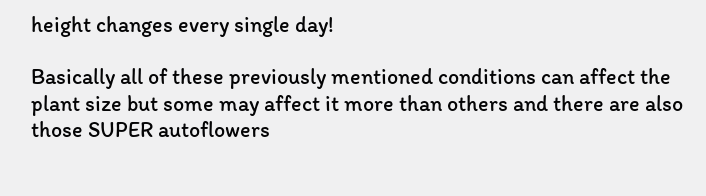height changes every single day!

Basically all of these previously mentioned conditions can affect the plant size but some may affect it more than others and there are also those SUPER autoflowers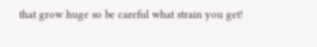that grow huge so be careful what strain you get!